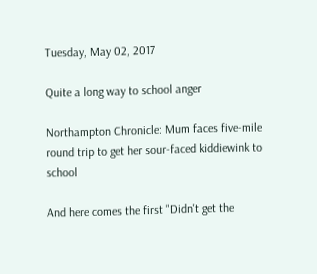Tuesday, May 02, 2017

Quite a long way to school anger

Northampton Chronicle: Mum faces five-mile round trip to get her sour-faced kiddiewink to school

And here comes the first "Didn't get the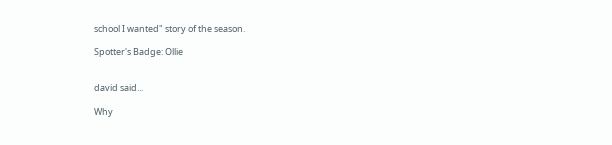school I wanted" story of the season.

Spotter's Badge: Ollie


david said...

Why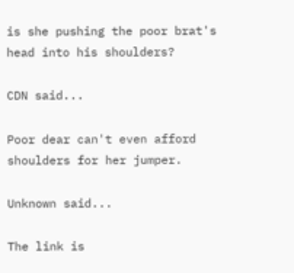is she pushing the poor brat's head into his shoulders?

CDN said...

Poor dear can't even afford shoulders for her jumper.

Unknown said...

The link is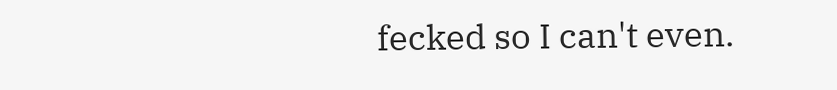fecked so I can't even.